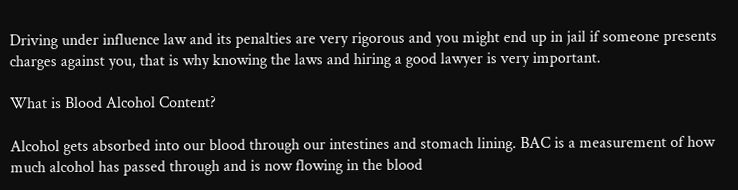Driving under influence law and its penalties are very rigorous and you might end up in jail if someone presents charges against you, that is why knowing the laws and hiring a good lawyer is very important.

What is Blood Alcohol Content?

Alcohol gets absorbed into our blood through our intestines and stomach lining. BAC is a measurement of how much alcohol has passed through and is now flowing in the blood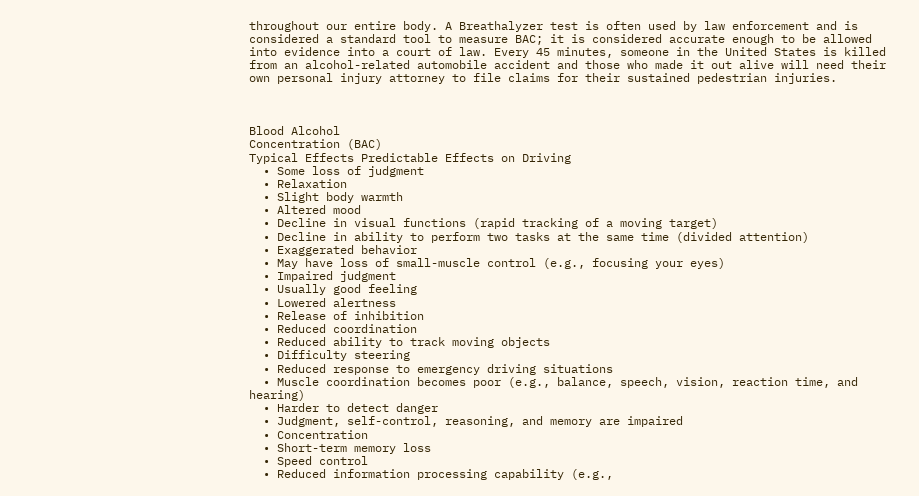throughout our entire body. A Breathalyzer test is often used by law enforcement and is considered a standard tool to measure BAC; it is considered accurate enough to be allowed into evidence into a court of law. Every 45 minutes, someone in the United States is killed from an alcohol-related automobile accident and those who made it out alive will need their own personal injury attorney to file claims for their sustained pedestrian injuries.



Blood Alcohol
Concentration (BAC)
Typical Effects Predictable Effects on Driving
  • Some loss of judgment
  • Relaxation
  • Slight body warmth
  • Altered mood
  • Decline in visual functions (rapid tracking of a moving target)
  • Decline in ability to perform two tasks at the same time (divided attention)
  • Exaggerated behavior
  • May have loss of small-muscle control (e.g., focusing your eyes)
  • Impaired judgment
  • Usually good feeling
  • Lowered alertness
  • Release of inhibition
  • Reduced coordination
  • Reduced ability to track moving objects
  • Difficulty steering
  • Reduced response to emergency driving situations
  • Muscle coordination becomes poor (e.g., balance, speech, vision, reaction time, and hearing)
  • Harder to detect danger
  • Judgment, self-control, reasoning, and memory are impaired
  • Concentration
  • Short-term memory loss
  • Speed control
  • Reduced information processing capability (e.g.,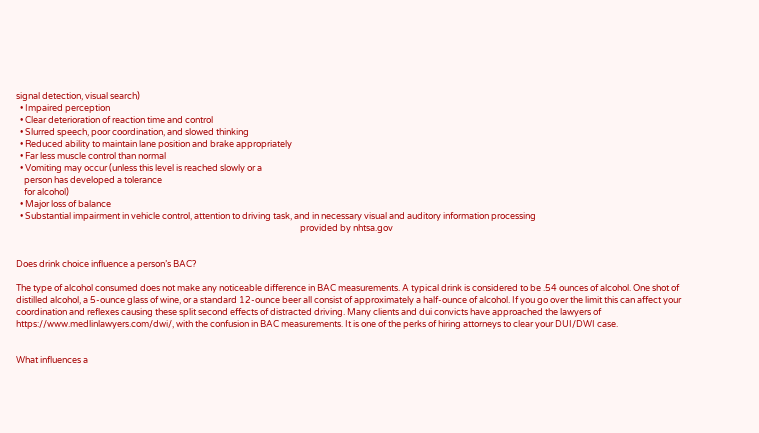signal detection, visual search)
  • Impaired perception
  • Clear deterioration of reaction time and control
  • Slurred speech, poor coordination, and slowed thinking
  • Reduced ability to maintain lane position and brake appropriately
  • Far less muscle control than normal
  • Vomiting may occur (unless this level is reached slowly or a
    person has developed a tolerance
    for alcohol)
  • Major loss of balance
  • Substantial impairment in vehicle control, attention to driving task, and in necessary visual and auditory information processing
                                                                                                                                              provided by nhtsa.gov


Does drink choice influence a person’s BAC?

The type of alcohol consumed does not make any noticeable difference in BAC measurements. A typical drink is considered to be .54 ounces of alcohol. One shot of distilled alcohol, a 5-ounce glass of wine, or a standard 12-ounce beer all consist of approximately a half-ounce of alcohol. If you go over the limit this can affect your coordination and reflexes causing these split second effects of distracted driving. Many clients and dui convicts have approached the lawyers of https://www.medlinlawyers.com/dwi/, with the confusion in BAC measurements. It is one of the perks of hiring attorneys to clear your DUI/DWI case.


What influences a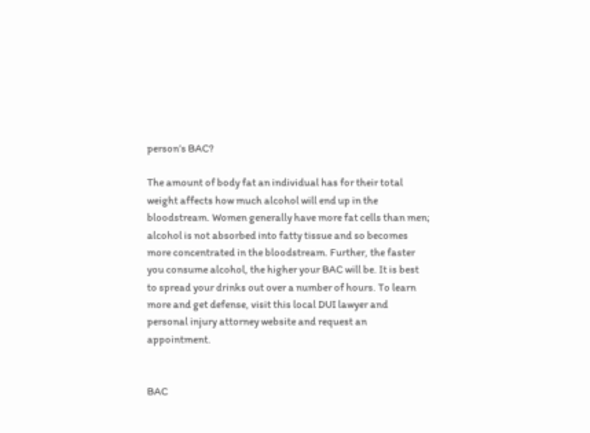person’s BAC?

The amount of body fat an individual has for their total weight affects how much alcohol will end up in the bloodstream. Women generally have more fat cells than men; alcohol is not absorbed into fatty tissue and so becomes more concentrated in the bloodstream. Further, the faster you consume alcohol, the higher your BAC will be. It is best to spread your drinks out over a number of hours. To learn more and get defense, visit this local DUI lawyer and personal injury attorney website and request an appointment.


BAC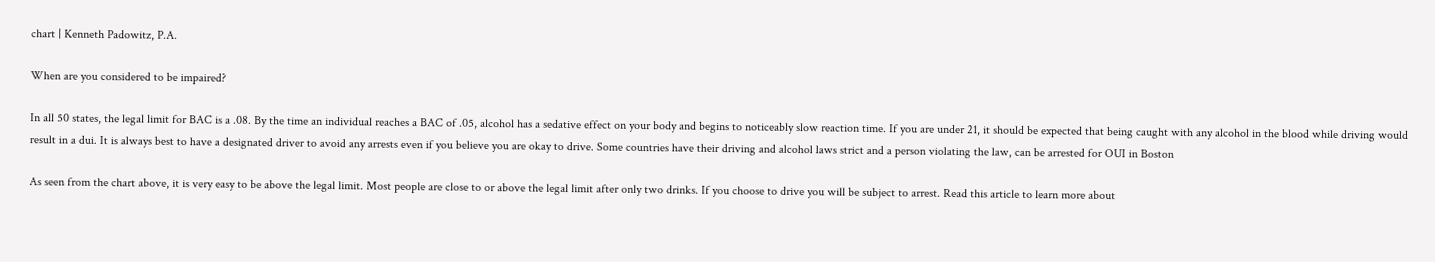chart | Kenneth Padowitz, P.A.

When are you considered to be impaired?

In all 50 states, the legal limit for BAC is a .08. By the time an individual reaches a BAC of .05, alcohol has a sedative effect on your body and begins to noticeably slow reaction time. If you are under 21, it should be expected that being caught with any alcohol in the blood while driving would result in a dui. It is always best to have a designated driver to avoid any arrests even if you believe you are okay to drive. Some countries have their driving and alcohol laws strict and a person violating the law, can be arrested for OUI in Boston

As seen from the chart above, it is very easy to be above the legal limit. Most people are close to or above the legal limit after only two drinks. If you choose to drive you will be subject to arrest. Read this article to learn more about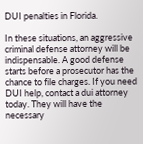DUI penalties in Florida.

In these situations, an aggressive criminal defense attorney will be indispensable. A good defense starts before a prosecutor has the chance to file charges. If you need DUI help, contact a dui attorney today. They will have the necessary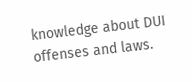knowledge about DUI offenses and laws.